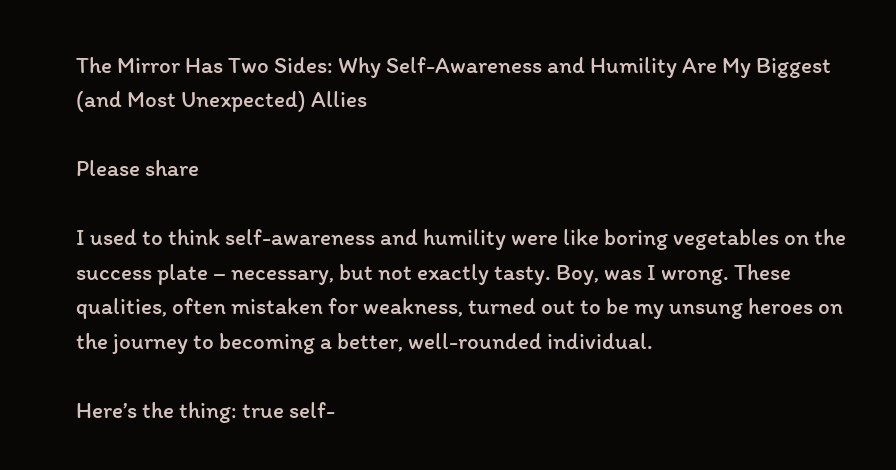The Mirror Has Two Sides: Why Self-Awareness and Humility Are My Biggest (and Most Unexpected) Allies

Please share

I used to think self-awareness and humility were like boring vegetables on the success plate – necessary, but not exactly tasty. Boy, was I wrong. These qualities, often mistaken for weakness, turned out to be my unsung heroes on the journey to becoming a better, well-rounded individual.

Here’s the thing: true self-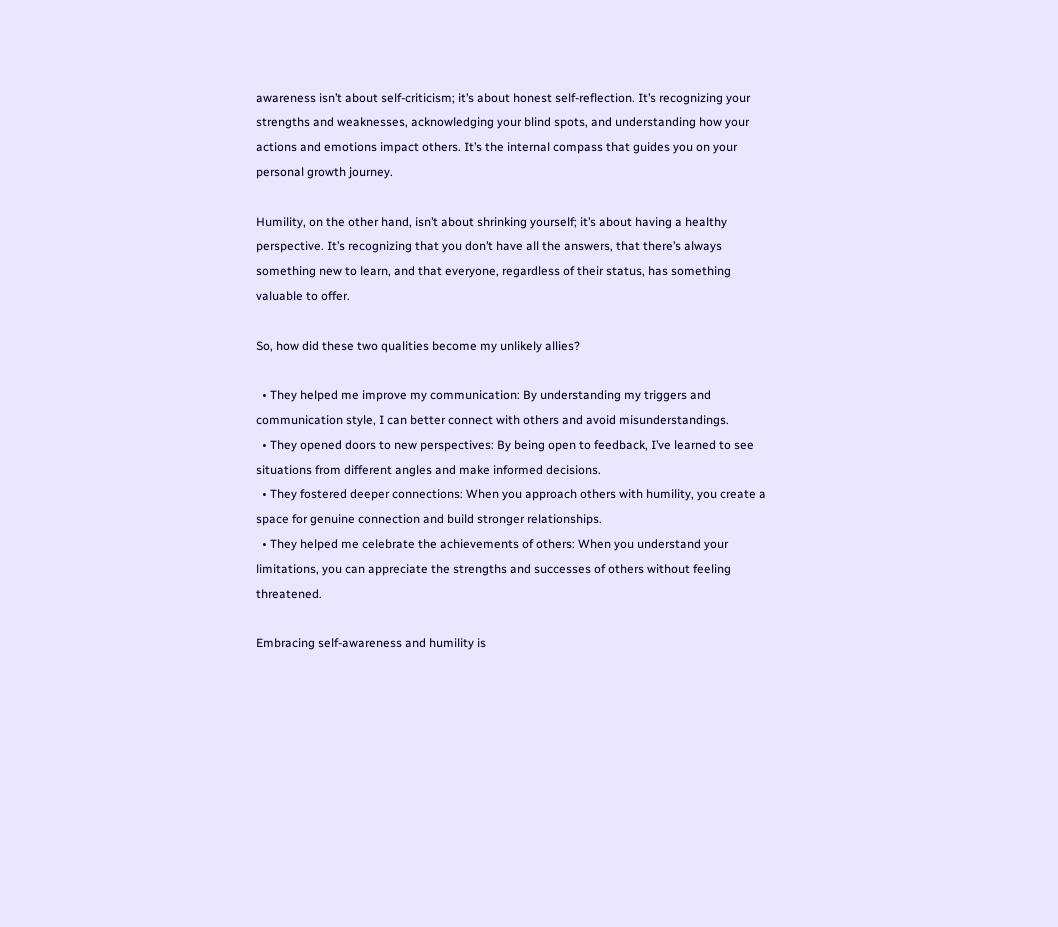awareness isn’t about self-criticism; it’s about honest self-reflection. It’s recognizing your strengths and weaknesses, acknowledging your blind spots, and understanding how your actions and emotions impact others. It’s the internal compass that guides you on your personal growth journey.

Humility, on the other hand, isn’t about shrinking yourself; it’s about having a healthy perspective. It’s recognizing that you don’t have all the answers, that there’s always something new to learn, and that everyone, regardless of their status, has something valuable to offer.

So, how did these two qualities become my unlikely allies?

  • They helped me improve my communication: By understanding my triggers and communication style, I can better connect with others and avoid misunderstandings.
  • They opened doors to new perspectives: By being open to feedback, I’ve learned to see situations from different angles and make informed decisions.
  • They fostered deeper connections: When you approach others with humility, you create a space for genuine connection and build stronger relationships.
  • They helped me celebrate the achievements of others: When you understand your limitations, you can appreciate the strengths and successes of others without feeling threatened.

Embracing self-awareness and humility is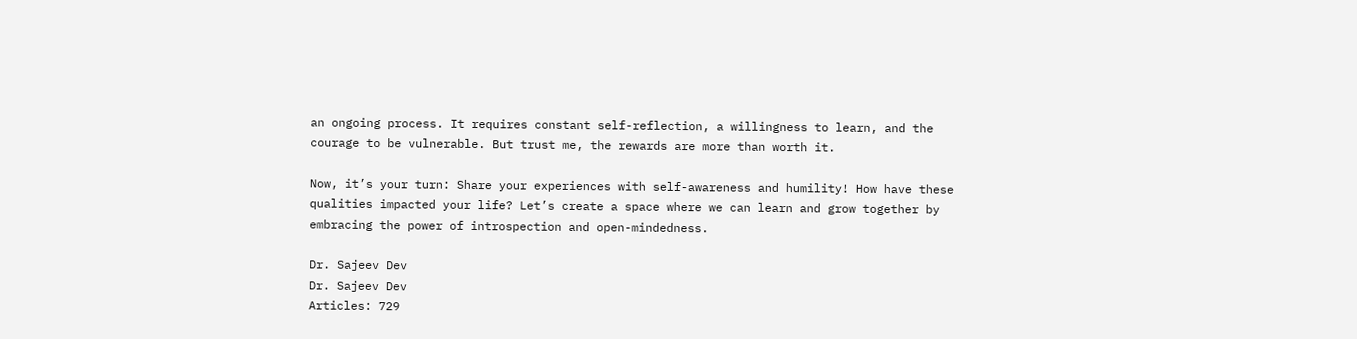an ongoing process. It requires constant self-reflection, a willingness to learn, and the courage to be vulnerable. But trust me, the rewards are more than worth it.

Now, it’s your turn: Share your experiences with self-awareness and humility! How have these qualities impacted your life? Let’s create a space where we can learn and grow together by embracing the power of introspection and open-mindedness.

Dr. Sajeev Dev
Dr. Sajeev Dev
Articles: 729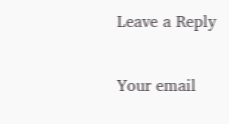Leave a Reply

Your email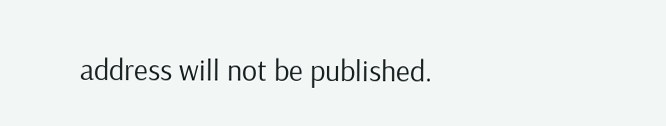address will not be published.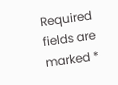Required fields are marked *